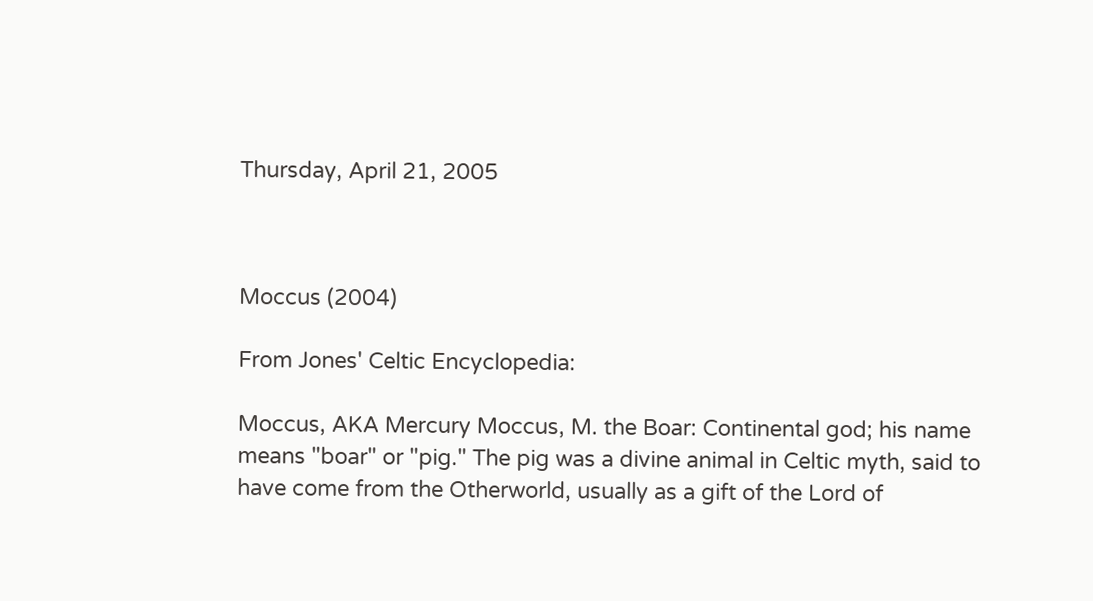Thursday, April 21, 2005



Moccus (2004)

From Jones' Celtic Encyclopedia:

Moccus, AKA Mercury Moccus, M. the Boar: Continental god; his name means "boar" or "pig." The pig was a divine animal in Celtic myth, said to have come from the Otherworld, usually as a gift of the Lord of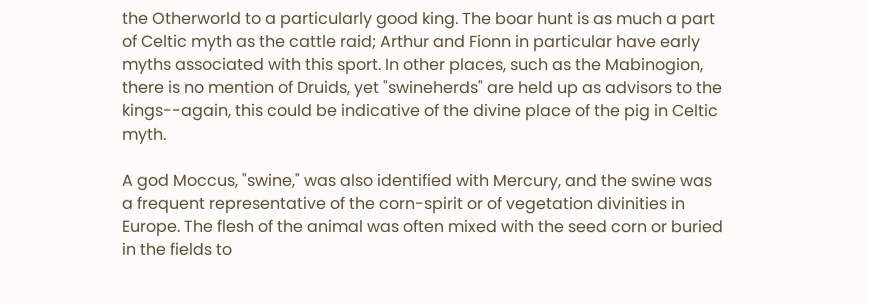the Otherworld to a particularly good king. The boar hunt is as much a part of Celtic myth as the cattle raid; Arthur and Fionn in particular have early myths associated with this sport. In other places, such as the Mabinogion, there is no mention of Druids, yet "swineherds" are held up as advisors to the kings--again, this could be indicative of the divine place of the pig in Celtic myth.

A god Moccus, "swine," was also identified with Mercury, and the swine was a frequent representative of the corn-spirit or of vegetation divinities in Europe. The flesh of the animal was often mixed with the seed corn or buried in the fields to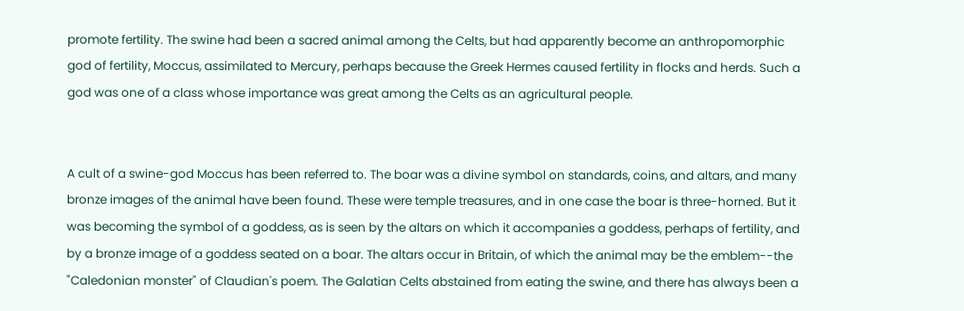promote fertility. The swine had been a sacred animal among the Celts, but had apparently become an anthropomorphic god of fertility, Moccus, assimilated to Mercury, perhaps because the Greek Hermes caused fertility in flocks and herds. Such a god was one of a class whose importance was great among the Celts as an agricultural people.


A cult of a swine-god Moccus has been referred to. The boar was a divine symbol on standards, coins, and altars, and many bronze images of the animal have been found. These were temple treasures, and in one case the boar is three-horned. But it was becoming the symbol of a goddess, as is seen by the altars on which it accompanies a goddess, perhaps of fertility, and by a bronze image of a goddess seated on a boar. The altars occur in Britain, of which the animal may be the emblem--the "Caledonian monster" of Claudian's poem. The Galatian Celts abstained from eating the swine, and there has always been a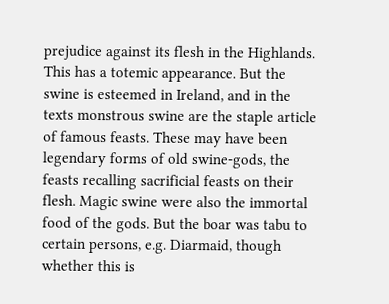prejudice against its flesh in the Highlands. This has a totemic appearance. But the swine is esteemed in Ireland, and in the texts monstrous swine are the staple article of famous feasts. These may have been legendary forms of old swine-gods, the feasts recalling sacrificial feasts on their flesh. Magic swine were also the immortal food of the gods. But the boar was tabu to certain persons, e.g. Diarmaid, though whether this is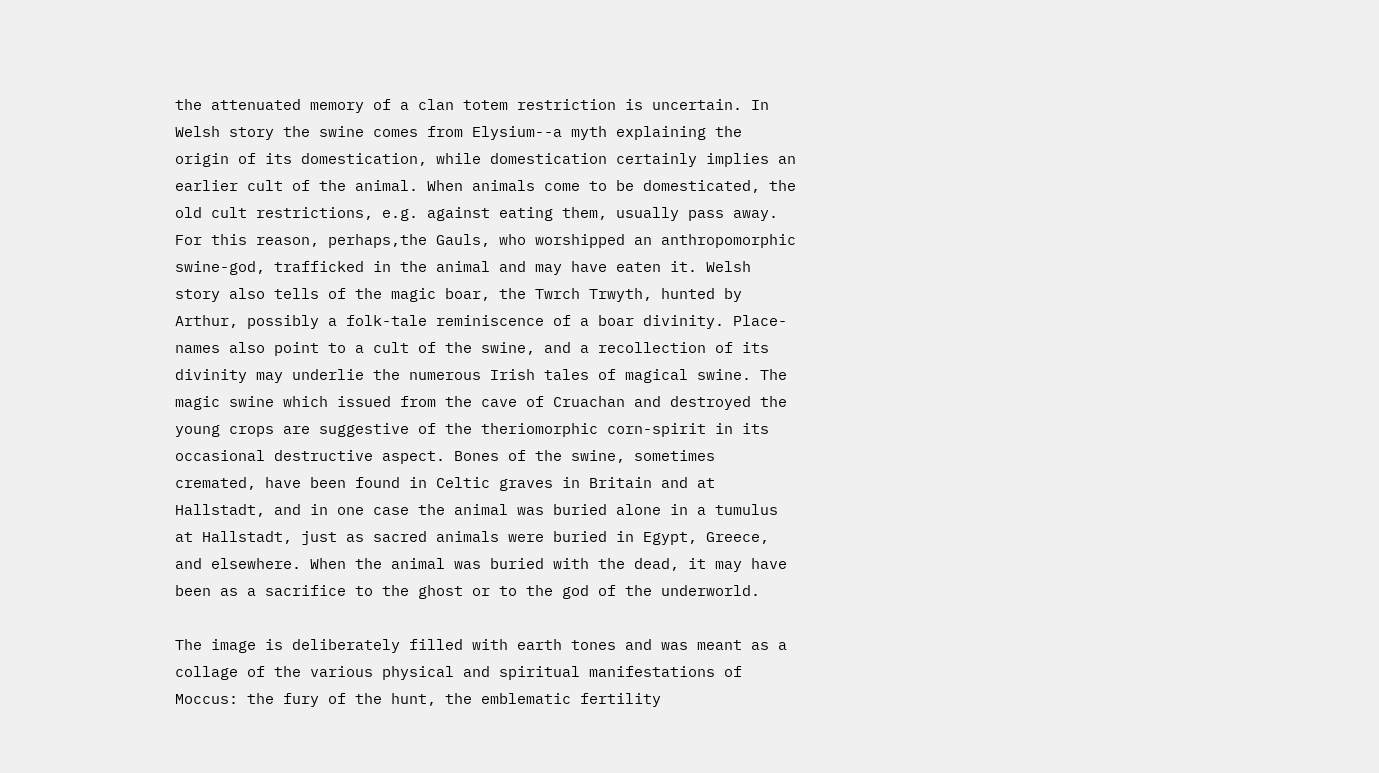the attenuated memory of a clan totem restriction is uncertain. In Welsh story the swine comes from Elysium--a myth explaining the origin of its domestication, while domestication certainly implies an earlier cult of the animal. When animals come to be domesticated, the old cult restrictions, e.g. against eating them, usually pass away. For this reason, perhaps,the Gauls, who worshipped an anthropomorphic swine-god, trafficked in the animal and may have eaten it. Welsh story also tells of the magic boar, the Twrch Trwyth, hunted by Arthur, possibly a folk-tale reminiscence of a boar divinity. Place-names also point to a cult of the swine, and a recollection of its divinity may underlie the numerous Irish tales of magical swine. The magic swine which issued from the cave of Cruachan and destroyed the young crops are suggestive of the theriomorphic corn-spirit in its occasional destructive aspect. Bones of the swine, sometimes cremated, have been found in Celtic graves in Britain and at Hallstadt, and in one case the animal was buried alone in a tumulus at Hallstadt, just as sacred animals were buried in Egypt, Greece, and elsewhere. When the animal was buried with the dead, it may have been as a sacrifice to the ghost or to the god of the underworld.

The image is deliberately filled with earth tones and was meant as a collage of the various physical and spiritual manifestations of Moccus: the fury of the hunt, the emblematic fertility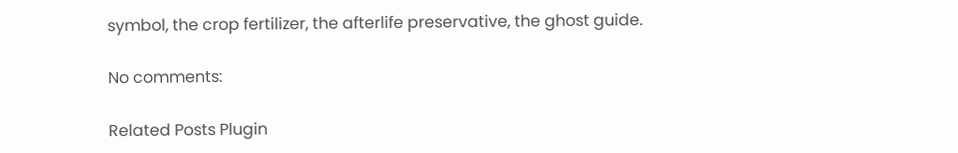symbol, the crop fertilizer, the afterlife preservative, the ghost guide.

No comments:

Related Posts Plugin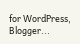for WordPress, Blogger...